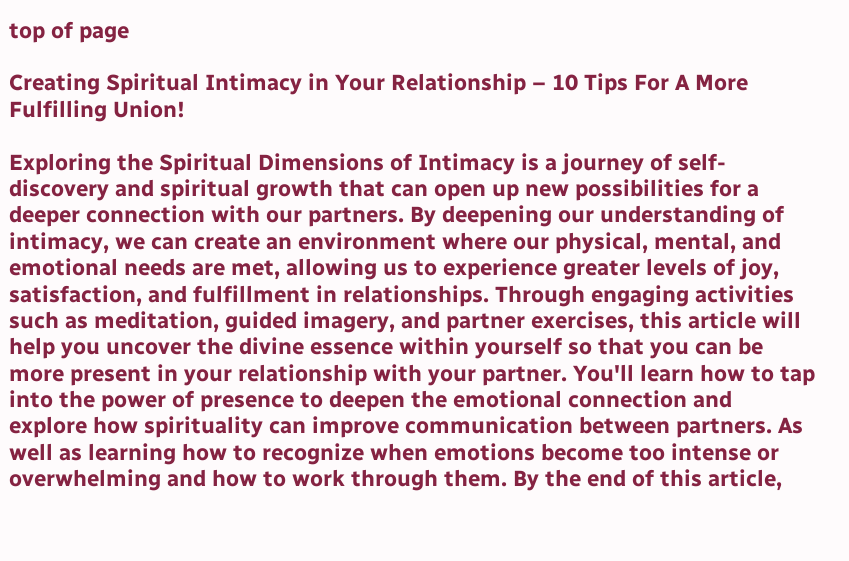top of page

Creating Spiritual Intimacy in Your Relationship – 10 Tips For A More Fulfilling Union!

Exploring the Spiritual Dimensions of Intimacy is a journey of self-discovery and spiritual growth that can open up new possibilities for a deeper connection with our partners. By deepening our understanding of intimacy, we can create an environment where our physical, mental, and emotional needs are met, allowing us to experience greater levels of joy, satisfaction, and fulfillment in relationships. Through engaging activities such as meditation, guided imagery, and partner exercises, this article will help you uncover the divine essence within yourself so that you can be more present in your relationship with your partner. You'll learn how to tap into the power of presence to deepen the emotional connection and explore how spirituality can improve communication between partners. As well as learning how to recognize when emotions become too intense or overwhelming and how to work through them. By the end of this article,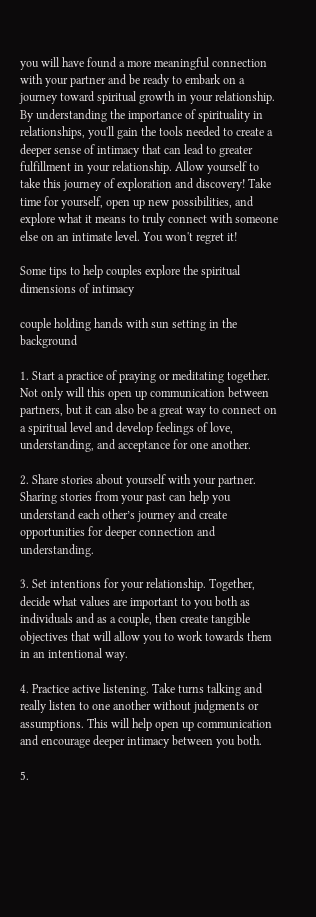you will have found a more meaningful connection with your partner and be ready to embark on a journey toward spiritual growth in your relationship. By understanding the importance of spirituality in relationships, you'll gain the tools needed to create a deeper sense of intimacy that can lead to greater fulfillment in your relationship. Allow yourself to take this journey of exploration and discovery! Take time for yourself, open up new possibilities, and explore what it means to truly connect with someone else on an intimate level. You won't regret it!

Some tips to help couples explore the spiritual dimensions of intimacy

couple holding hands with sun setting in the background

1. Start a practice of praying or meditating together. Not only will this open up communication between partners, but it can also be a great way to connect on a spiritual level and develop feelings of love, understanding, and acceptance for one another.

2. Share stories about yourself with your partner. Sharing stories from your past can help you understand each other’s journey and create opportunities for deeper connection and understanding.

3. Set intentions for your relationship. Together, decide what values are important to you both as individuals and as a couple, then create tangible objectives that will allow you to work towards them in an intentional way.

4. Practice active listening. Take turns talking and really listen to one another without judgments or assumptions. This will help open up communication and encourage deeper intimacy between you both.

5.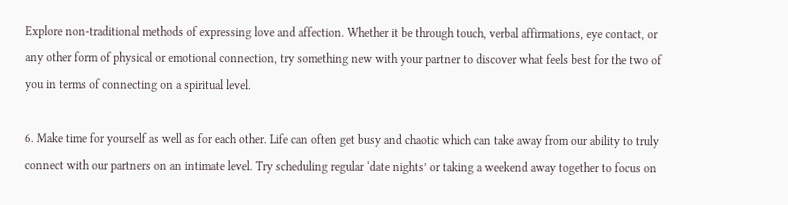Explore non-traditional methods of expressing love and affection. Whether it be through touch, verbal affirmations, eye contact, or any other form of physical or emotional connection, try something new with your partner to discover what feels best for the two of you in terms of connecting on a spiritual level.

6. Make time for yourself as well as for each other. Life can often get busy and chaotic which can take away from our ability to truly connect with our partners on an intimate level. Try scheduling regular ‘date nights’ or taking a weekend away together to focus on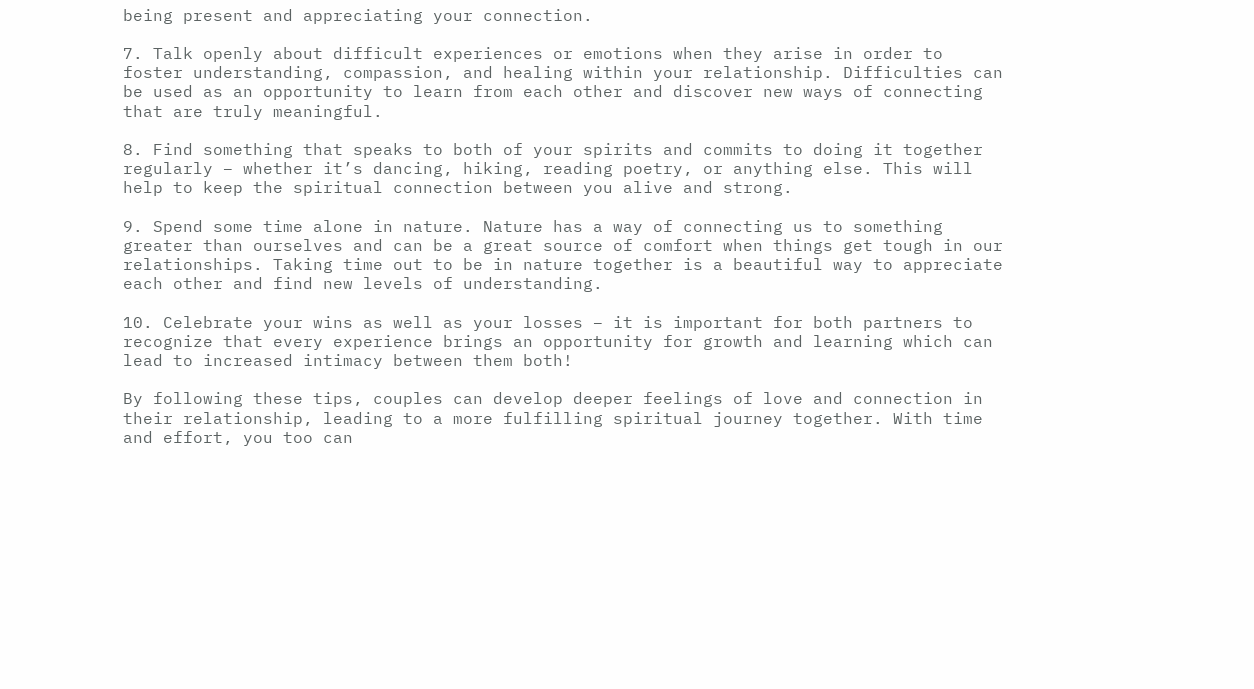being present and appreciating your connection.

7. Talk openly about difficult experiences or emotions when they arise in order to foster understanding, compassion, and healing within your relationship. Difficulties can be used as an opportunity to learn from each other and discover new ways of connecting that are truly meaningful.

8. Find something that speaks to both of your spirits and commits to doing it together regularly – whether it’s dancing, hiking, reading poetry, or anything else. This will help to keep the spiritual connection between you alive and strong.

9. Spend some time alone in nature. Nature has a way of connecting us to something greater than ourselves and can be a great source of comfort when things get tough in our relationships. Taking time out to be in nature together is a beautiful way to appreciate each other and find new levels of understanding.

10. Celebrate your wins as well as your losses – it is important for both partners to recognize that every experience brings an opportunity for growth and learning which can lead to increased intimacy between them both!

By following these tips, couples can develop deeper feelings of love and connection in their relationship, leading to a more fulfilling spiritual journey together. With time and effort, you too can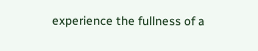experience the fullness of a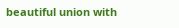beautiful union with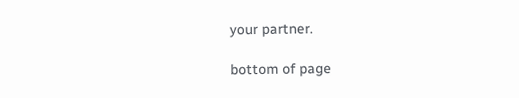your partner.

bottom of page